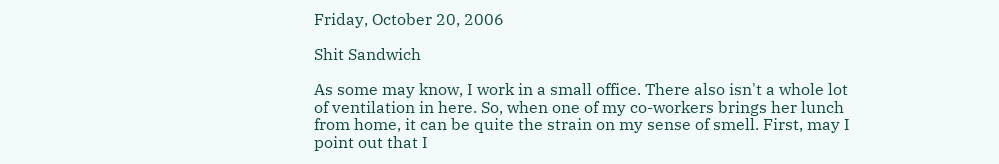Friday, October 20, 2006

Shit Sandwich

As some may know, I work in a small office. There also isn't a whole lot of ventilation in here. So, when one of my co-workers brings her lunch from home, it can be quite the strain on my sense of smell. First, may I point out that I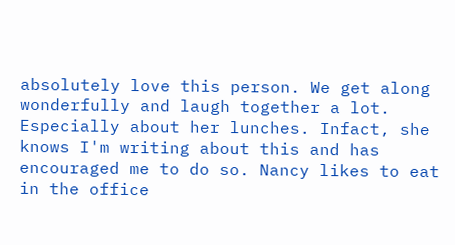absolutely love this person. We get along wonderfully and laugh together a lot. Especially about her lunches. Infact, she knows I'm writing about this and has encouraged me to do so. Nancy likes to eat in the office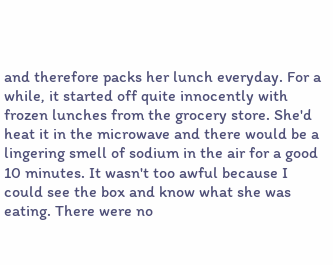and therefore packs her lunch everyday. For a while, it started off quite innocently with frozen lunches from the grocery store. She'd heat it in the microwave and there would be a lingering smell of sodium in the air for a good 10 minutes. It wasn't too awful because I could see the box and know what she was eating. There were no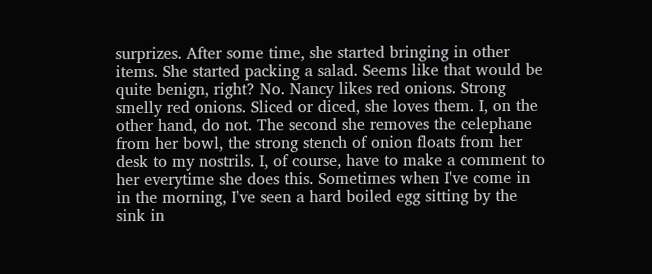surprizes. After some time, she started bringing in other items. She started packing a salad. Seems like that would be quite benign, right? No. Nancy likes red onions. Strong smelly red onions. Sliced or diced, she loves them. I, on the other hand, do not. The second she removes the celephane from her bowl, the strong stench of onion floats from her desk to my nostrils. I, of course, have to make a comment to her everytime she does this. Sometimes when I've come in in the morning, I've seen a hard boiled egg sitting by the sink in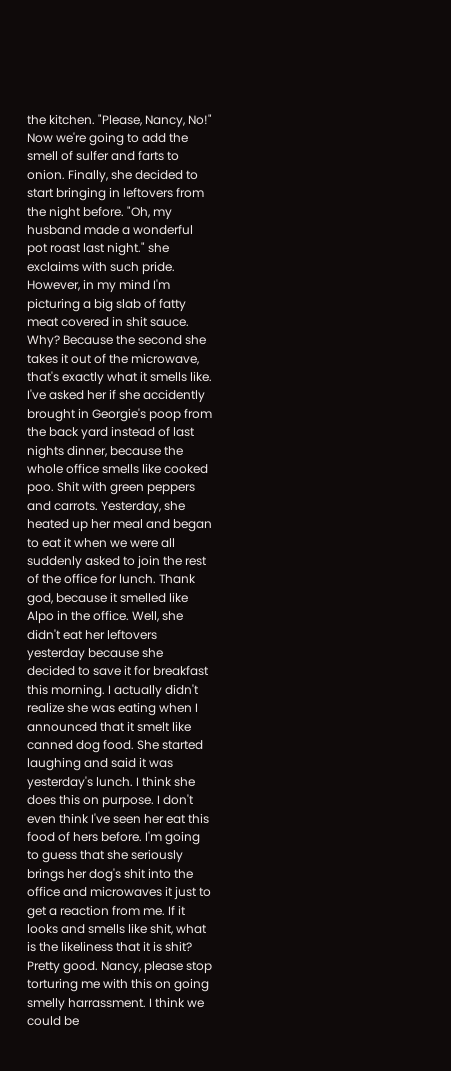the kitchen. "Please, Nancy, No!" Now we're going to add the smell of sulfer and farts to onion. Finally, she decided to start bringing in leftovers from the night before. "Oh, my husband made a wonderful pot roast last night." she exclaims with such pride. However, in my mind I'm picturing a big slab of fatty meat covered in shit sauce. Why? Because the second she takes it out of the microwave, that's exactly what it smells like. I've asked her if she accidently brought in Georgie's poop from the back yard instead of last nights dinner, because the whole office smells like cooked poo. Shit with green peppers and carrots. Yesterday, she heated up her meal and began to eat it when we were all suddenly asked to join the rest of the office for lunch. Thank god, because it smelled like Alpo in the office. Well, she didn't eat her leftovers yesterday because she decided to save it for breakfast this morning. I actually didn't realize she was eating when I announced that it smelt like canned dog food. She started laughing and said it was yesterday's lunch. I think she does this on purpose. I don't even think I've seen her eat this food of hers before. I'm going to guess that she seriously brings her dog's shit into the office and microwaves it just to get a reaction from me. If it looks and smells like shit, what is the likeliness that it is shit? Pretty good. Nancy, please stop torturing me with this on going smelly harrassment. I think we could be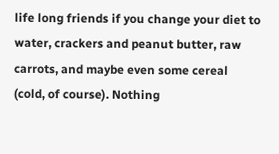life long friends if you change your diet to water, crackers and peanut butter, raw carrots, and maybe even some cereal (cold, of course). Nothing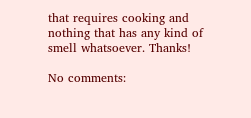that requires cooking and nothing that has any kind of smell whatsoever. Thanks!

No comments: